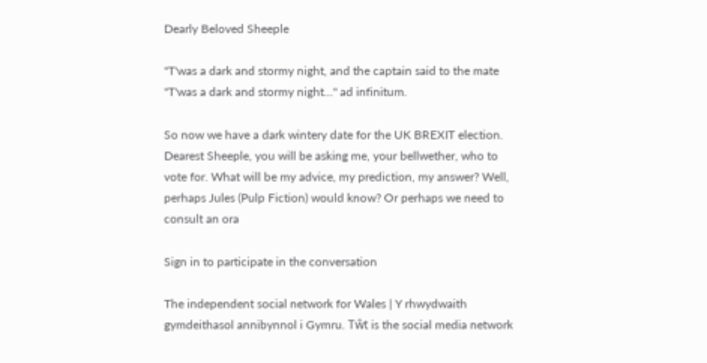Dearly Beloved Sheeple

"T'was a dark and stormy night, and the captain said to the mate "T'was a dark and stormy night..." ad infinitum.

So now we have a dark wintery date for the UK BREXIT election. Dearest Sheeple, you will be asking me, your bellwether, who to vote for. What will be my advice, my prediction, my answer? Well, perhaps Jules (Pulp Fiction) would know? Or perhaps we need to consult an ora

Sign in to participate in the conversation

The independent social network for Wales | Y rhwydwaith gymdeithasol annibynnol i Gymru. Tŵt is the social media network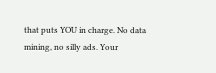that puts YOU in charge. No data mining, no silly ads. Your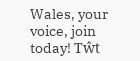Wales, your voice, join today! Tŵt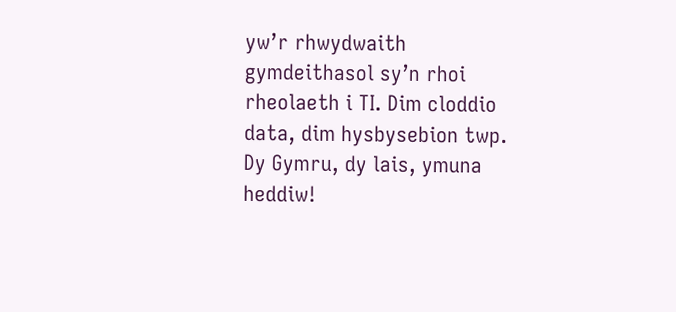yw’r rhwydwaith gymdeithasol sy’n rhoi rheolaeth i TI. Dim cloddio data, dim hysbysebion twp. Dy Gymru, dy lais, ymuna heddiw!